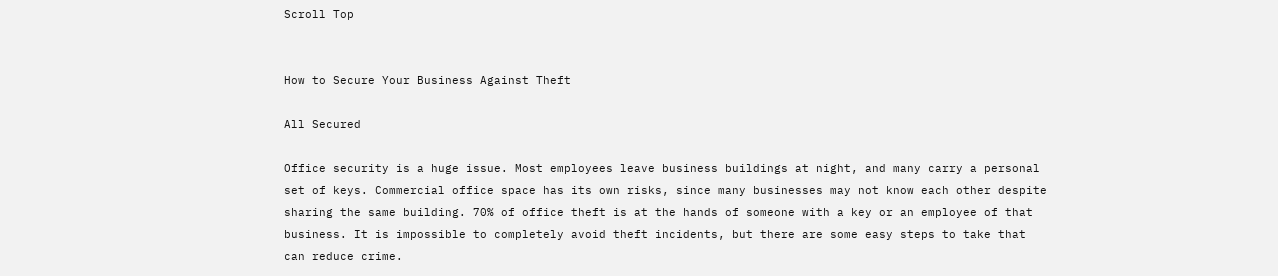Scroll Top


How to Secure Your Business Against Theft

All Secured

Office security is a huge issue. Most employees leave business buildings at night, and many carry a personal set of keys. Commercial office space has its own risks, since many businesses may not know each other despite sharing the same building. 70% of office theft is at the hands of someone with a key or an employee of that business. It is impossible to completely avoid theft incidents, but there are some easy steps to take that can reduce crime.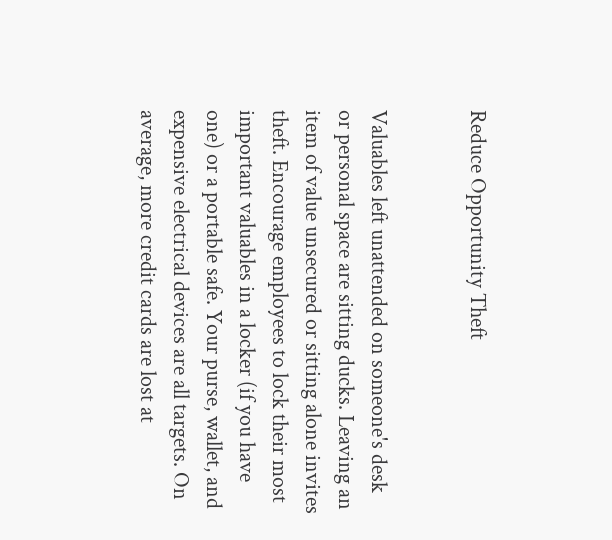Reduce Opportunity Theft


Valuables left unattended on someone's desk or personal space are sitting ducks. Leaving an item of value unsecured or sitting alone invites theft. Encourage employees to lock their most important valuables in a locker (if you have one) or a portable safe. Your purse, wallet, and expensive electrical devices are all targets. On average, more credit cards are lost at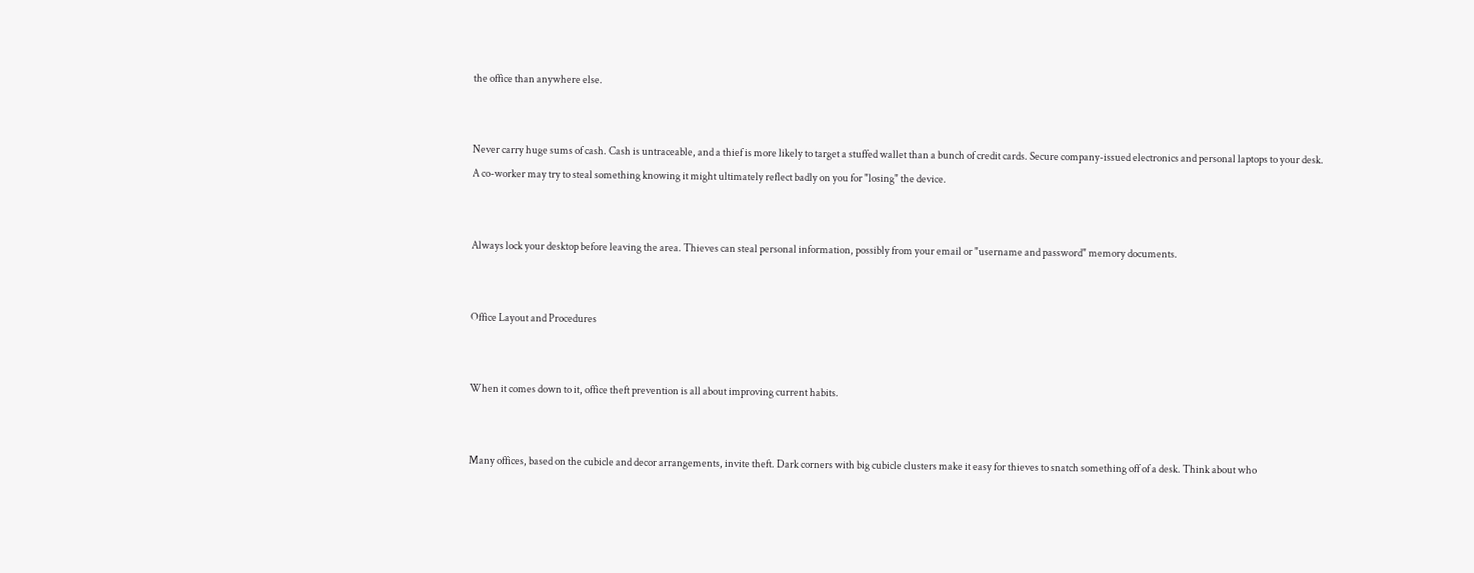the office than anywhere else.


Never carry huge sums of cash. Cash is untraceable, and a thief is more likely to target a stuffed wallet than a bunch of credit cards. Secure company-issued electronics and personal laptops to your desk. A co-worker may try to steal something knowing it might ultimately reflect badly on you for "losing" the device.


Always lock your desktop before leaving the area. Thieves can steal personal information, possibly from your email or "username and password" memory documents.


Office Layout and Procedures


When it comes down to it, office theft prevention is all about improving current habits.


Many offices, based on the cubicle and decor arrangements, invite theft. Dark corners with big cubicle clusters make it easy for thieves to snatch something off of a desk. Think about who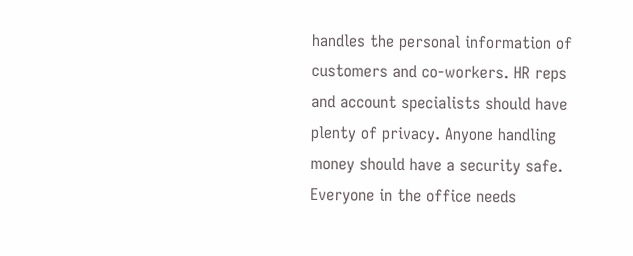handles the personal information of customers and co-workers. HR reps and account specialists should have plenty of privacy. Anyone handling money should have a security safe. Everyone in the office needs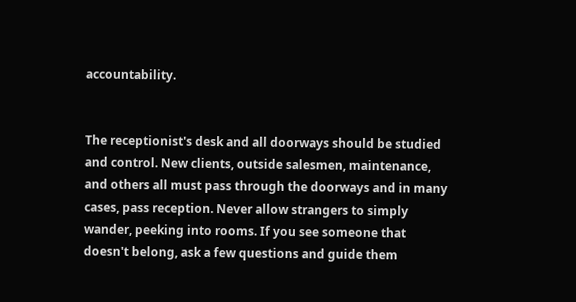accountability.


The receptionist's desk and all doorways should be studied and control. New clients, outside salesmen, maintenance, and others all must pass through the doorways and in many cases, pass reception. Never allow strangers to simply wander, peeking into rooms. If you see someone that doesn't belong, ask a few questions and guide them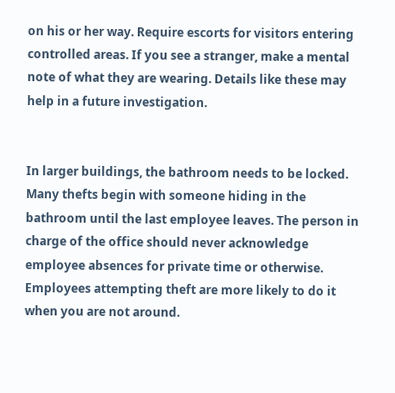on his or her way. Require escorts for visitors entering controlled areas. If you see a stranger, make a mental note of what they are wearing. Details like these may help in a future investigation.


In larger buildings, the bathroom needs to be locked. Many thefts begin with someone hiding in the bathroom until the last employee leaves. The person in charge of the office should never acknowledge employee absences for private time or otherwise. Employees attempting theft are more likely to do it when you are not around.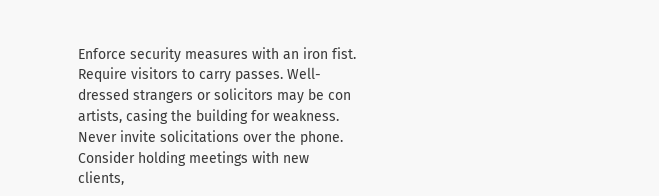Enforce security measures with an iron fist. Require visitors to carry passes. Well-dressed strangers or solicitors may be con artists, casing the building for weakness. Never invite solicitations over the phone. Consider holding meetings with new clients,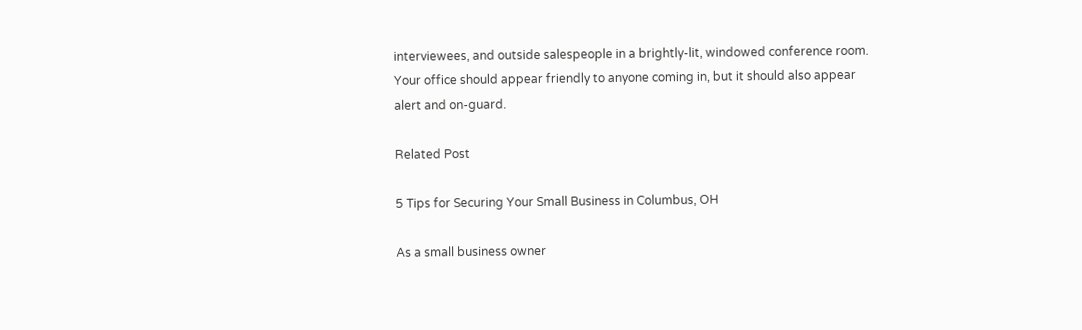interviewees, and outside salespeople in a brightly-lit, windowed conference room. Your office should appear friendly to anyone coming in, but it should also appear alert and on-guard.

Related Post

5 Tips for Securing Your Small Business in Columbus, OH

As a small business owner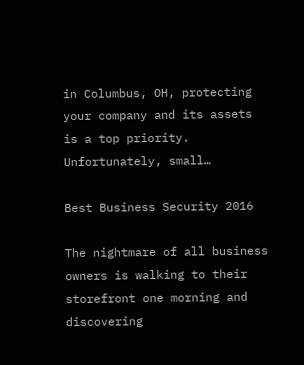in Columbus, OH, protecting your company and its assets is a top priority. Unfortunately, small…

Best Business Security 2016

The nightmare of all business owners is walking to their storefront one morning and discovering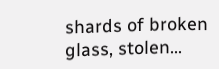shards of broken glass, stolen…